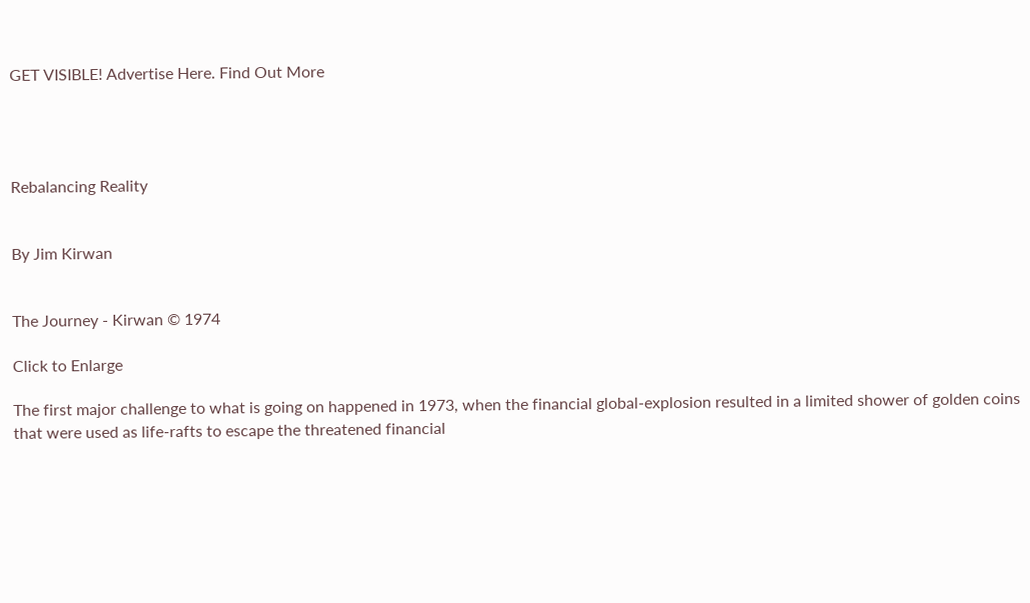GET VISIBLE! Advertise Here. Find Out More




Rebalancing Reality


By Jim Kirwan


The Journey - Kirwan © 1974

Click to Enlarge

The first major challenge to what is going on happened in 1973, when the financial global-explosion resulted in a limited shower of golden coins that were used as life-rafts to escape the threatened financial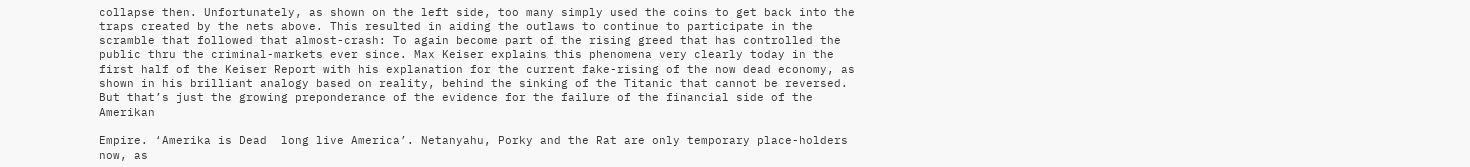collapse then. Unfortunately, as shown on the left side, too many simply used the coins to get back into the traps created by the nets above. This resulted in aiding the outlaws to continue to participate in the scramble that followed that almost-crash: To again become part of the rising greed that has controlled the public thru the criminal-markets ever since. Max Keiser explains this phenomena very clearly today in the first half of the Keiser Report with his explanation for the current fake-rising of the now dead economy, as shown in his brilliant analogy based on reality, behind the sinking of the Titanic that cannot be reversed. But that’s just the growing preponderance of the evidence for the failure of the financial side of the Amerikan

Empire. ‘Amerika is Dead  long live America’. Netanyahu, Porky and the Rat are only temporary place-holders now, as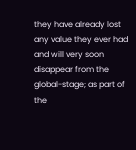they have already lost any value they ever had and will very soon disappear from the global-stage; as part of the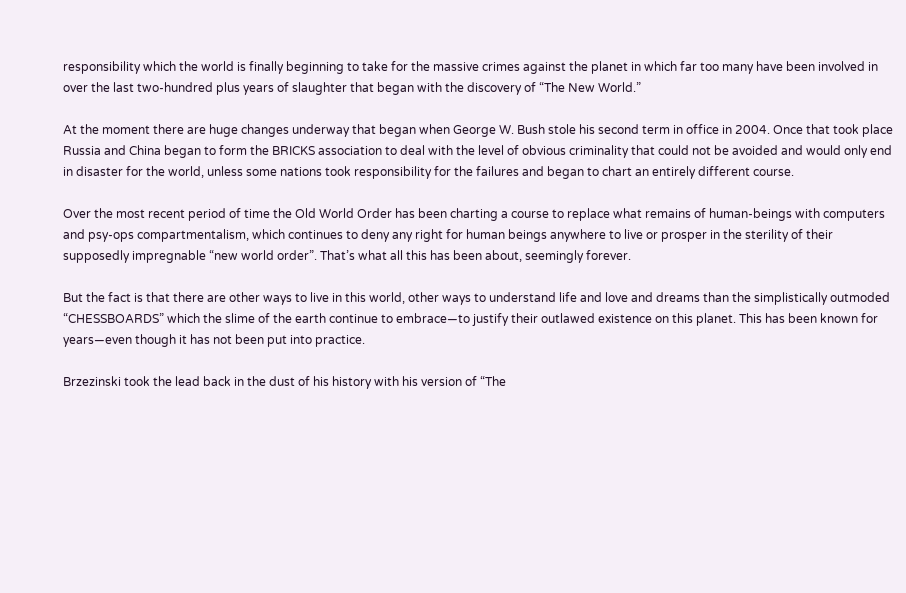responsibility which the world is finally beginning to take for the massive crimes against the planet in which far too many have been involved in over the last two-hundred plus years of slaughter that began with the discovery of “The New World.”

At the moment there are huge changes underway that began when George W. Bush stole his second term in office in 2004. Once that took place Russia and China began to form the BRICKS association to deal with the level of obvious criminality that could not be avoided and would only end in disaster for the world, unless some nations took responsibility for the failures and began to chart an entirely different course.

Over the most recent period of time the Old World Order has been charting a course to replace what remains of human-beings with computers and psy-ops compartmentalism, which continues to deny any right for human beings anywhere to live or prosper in the sterility of their supposedly impregnable “new world order”. That’s what all this has been about, seemingly forever.

But the fact is that there are other ways to live in this world, other ways to understand life and love and dreams than the simplistically outmoded “CHESSBOARDS” which the slime of the earth continue to embrace—to justify their outlawed existence on this planet. This has been known for years—even though it has not been put into practice.

Brzezinski took the lead back in the dust of his history with his version of “The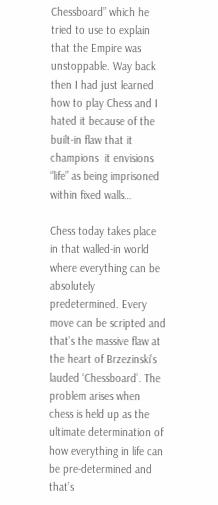Chessboard” which he tried to use to explain that the Empire was unstoppable. Way back then I had just learned how to play Chess and I hated it because of the built-in flaw that it champions  it envisions “life” as being imprisoned within fixed walls…

Chess today takes place in that walled-in world where everything can be absolutely predetermined. Every move can be scripted and that’s the massive flaw at the heart of Brzezinski’s lauded ‘Chessboard’. The problem arises when chess is held up as the ultimate determination of how everything in life can be pre-determined and that’s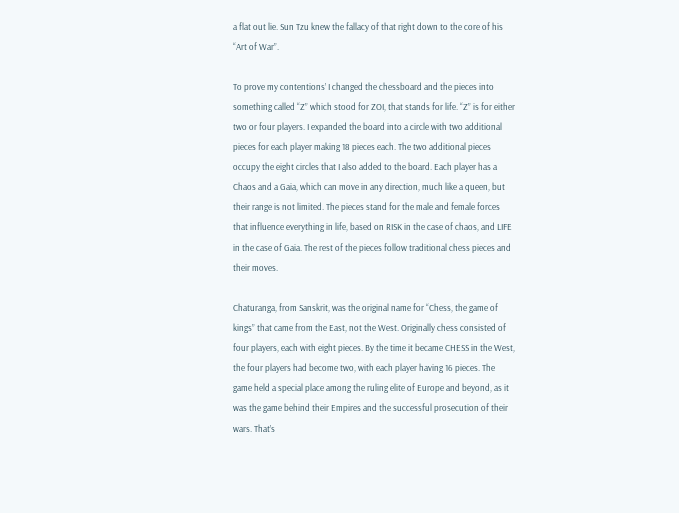a flat out lie. Sun Tzu knew the fallacy of that right down to the core of his “Art of War”.

To prove my contentions’ I changed the chessboard and the pieces into something called “Z” which stood for ZOI, that stands for life. “Z” is for either two or four players. I expanded the board into a circle with two additional pieces for each player making 18 pieces each. The two additional pieces occupy the eight circles that I also added to the board. Each player has a Chaos and a Gaia, which can move in any direction, much like a queen, but their range is not limited. The pieces stand for the male and female forces that influence everything in life, based on RISK in the case of chaos, and LIFE in the case of Gaia. The rest of the pieces follow traditional chess pieces and their moves.

Chaturanga, from Sanskrit, was the original name for “Chess, the game of kings” that came from the East, not the West. Originally chess consisted of four players, each with eight pieces. By the time it became CHESS in the West, the four players had become two, with each player having 16 pieces. The game held a special place among the ruling elite of Europe and beyond, as it was the game behind their Empires and the successful prosecution of their wars. That’s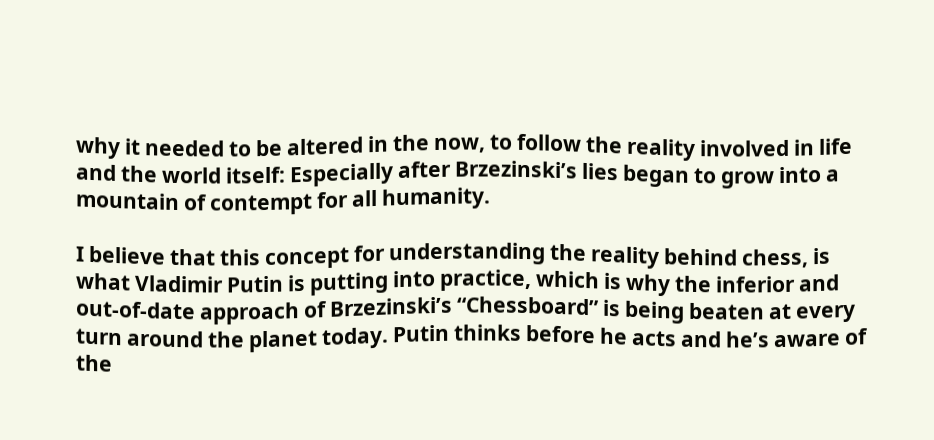why it needed to be altered in the now, to follow the reality involved in life and the world itself: Especially after Brzezinski’s lies began to grow into a mountain of contempt for all humanity.

I believe that this concept for understanding the reality behind chess, is what Vladimir Putin is putting into practice, which is why the inferior and out-of-date approach of Brzezinski’s “Chessboard” is being beaten at every turn around the planet today. Putin thinks before he acts and he’s aware of the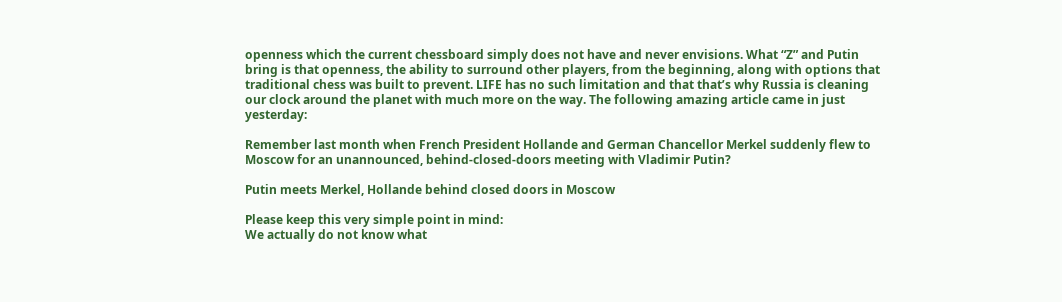openness which the current chessboard simply does not have and never envisions. What “Z” and Putin bring is that openness, the ability to surround other players, from the beginning, along with options that traditional chess was built to prevent. LIFE has no such limitation and that that’s why Russia is cleaning our clock around the planet with much more on the way. The following amazing article came in just yesterday:

Remember last month when French President Hollande and German Chancellor Merkel suddenly flew to Moscow for an unannounced, behind-closed-doors meeting with Vladimir Putin?

Putin meets Merkel, Hollande behind closed doors in Moscow

Please keep this very simple point in mind:
We actually do not know what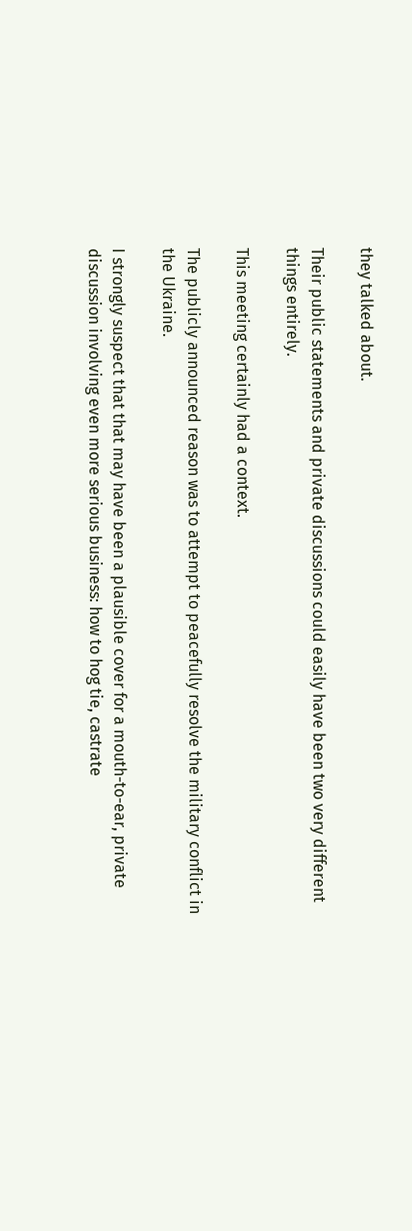they talked about.

Their public statements and private discussions could easily have been two very different things entirely.

This meeting certainly had a context.

The publicly announced reason was to attempt to peacefully resolve the military conflict in the Ukraine.

I strongly suspect that that may have been a plausible cover for a mouth-to-ear, private discussion involving even more serious business: how to hog tie, castrate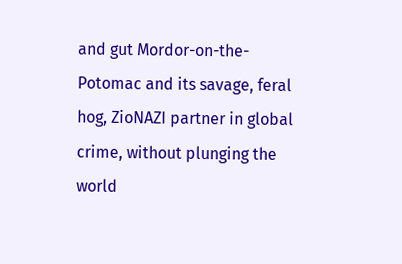and gut Mordor-on-the-Potomac and its savage, feral hog, ZioNAZI partner in global crime, without plunging the world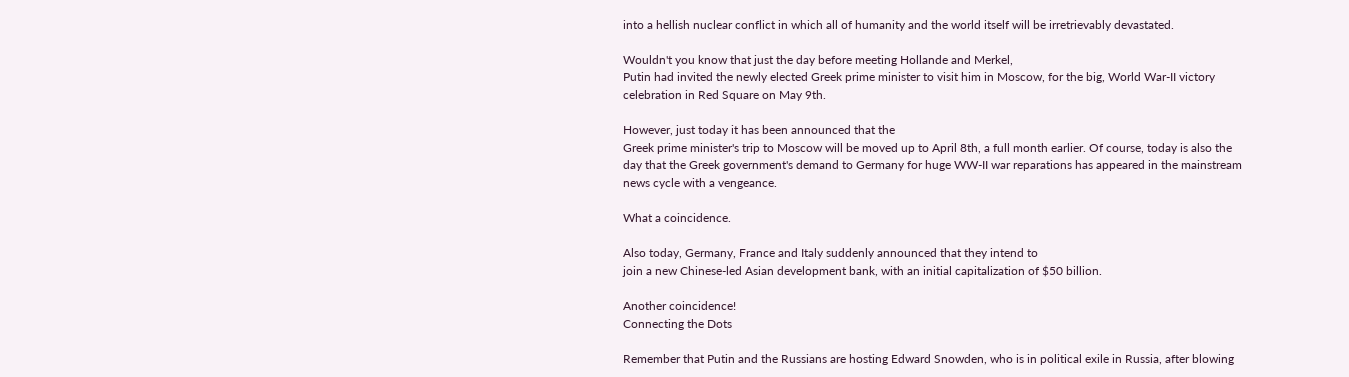into a hellish nuclear conflict in which all of humanity and the world itself will be irretrievably devastated.

Wouldn't you know that just the day before meeting Hollande and Merkel,
Putin had invited the newly elected Greek prime minister to visit him in Moscow, for the big, World War-II victory celebration in Red Square on May 9th.

However, just today it has been announced that the
Greek prime minister's trip to Moscow will be moved up to April 8th, a full month earlier. Of course, today is also the day that the Greek government's demand to Germany for huge WW-II war reparations has appeared in the mainstream news cycle with a vengeance.

What a coincidence.

Also today, Germany, France and Italy suddenly announced that they intend to
join a new Chinese-led Asian development bank, with an initial capitalization of $50 billion.

Another coincidence!
Connecting the Dots

Remember that Putin and the Russians are hosting Edward Snowden, who is in political exile in Russia, after blowing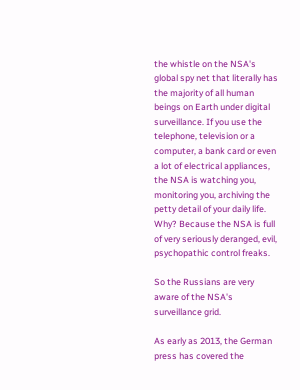the whistle on the NSA's global spy net that literally has the majority of all human beings on Earth under digital surveillance. If you use the telephone, television or a computer, a bank card or even a lot of electrical appliances, the NSA is watching you, monitoring you, archiving the petty detail of your daily life. Why? Because the NSA is full of very seriously deranged, evil, psychopathic control freaks.

So the Russians are very aware of the NSA's surveillance grid.

As early as 2013, the German press has covered the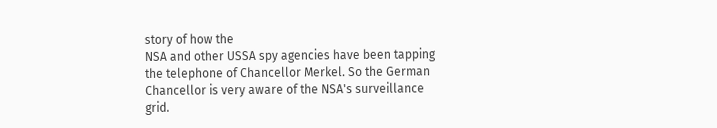story of how the
NSA and other USSA spy agencies have been tapping the telephone of Chancellor Merkel. So the German Chancellor is very aware of the NSA's surveillance grid.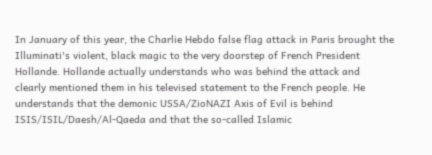In January of this year, the Charlie Hebdo false flag attack in Paris brought the Illuminati's violent, black magic to the very doorstep of French President Hollande. Hollande actually understands who was behind the attack and
clearly mentioned them in his televised statement to the French people. He understands that the demonic USSA/ZioNAZI Axis of Evil is behind ISIS/ISIL/Daesh/Al-Qaeda and that the so-called Islamic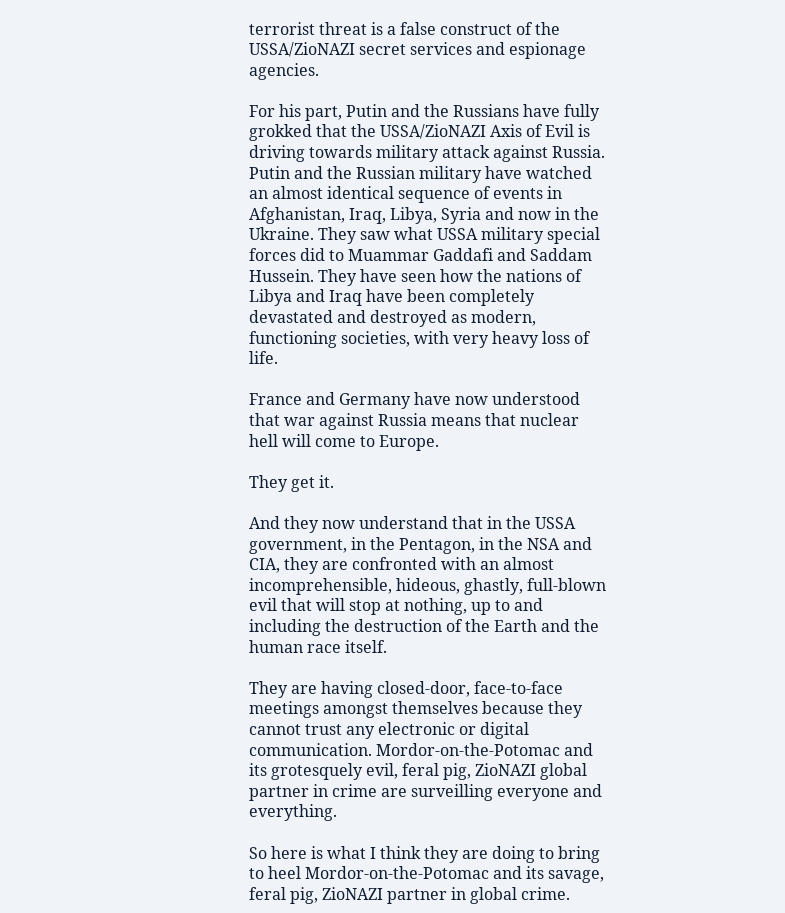terrorist threat is a false construct of the USSA/ZioNAZI secret services and espionage agencies.

For his part, Putin and the Russians have fully grokked that the USSA/ZioNAZI Axis of Evil is driving towards military attack against Russia. Putin and the Russian military have watched an almost identical sequence of events in Afghanistan, Iraq, Libya, Syria and now in the Ukraine. They saw what USSA military special forces did to Muammar Gaddafi and Saddam Hussein. They have seen how the nations of Libya and Iraq have been completely devastated and destroyed as modern, functioning societies, with very heavy loss of life.

France and Germany have now understood that war against Russia means that nuclear hell will come to Europe.

They get it.

And they now understand that in the USSA government, in the Pentagon, in the NSA and CIA, they are confronted with an almost incomprehensible, hideous, ghastly, full-blown evil that will stop at nothing, up to and including the destruction of the Earth and the human race itself.

They are having closed-door, face-to-face meetings amongst themselves because they cannot trust any electronic or digital communication. Mordor-on-the-Potomac and its grotesquely evil, feral pig, ZioNAZI global partner in crime are surveilling everyone and everything.

So here is what I think they are doing to bring to heel Mordor-on-the-Potomac and its savage, feral pig, ZioNAZI partner in global crime.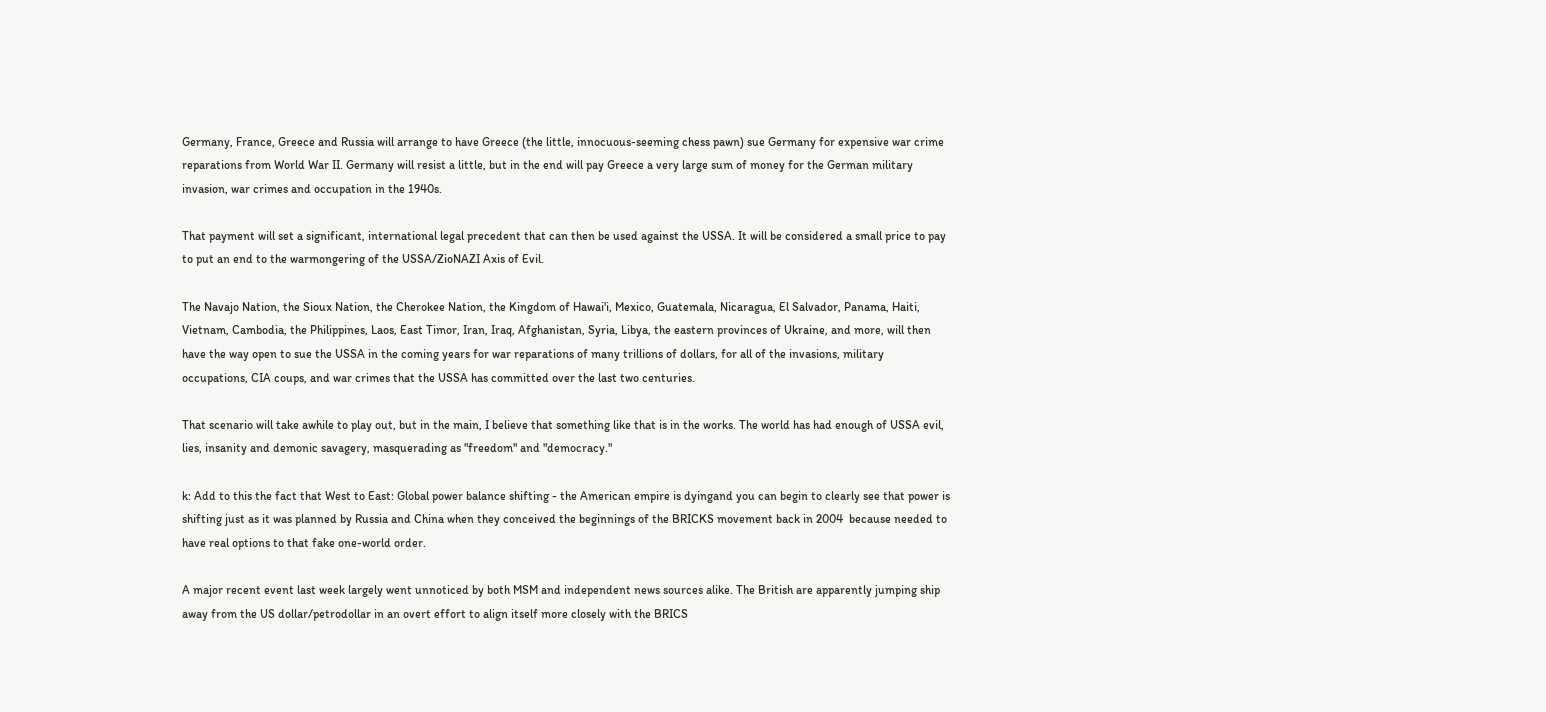Germany, France, Greece and Russia will arrange to have Greece (the little, innocuous-seeming chess pawn) sue Germany for expensive war crime reparations from World War II. Germany will resist a little, but in the end will pay Greece a very large sum of money for the German military invasion, war crimes and occupation in the 1940s.

That payment will set a significant, international legal precedent that can then be used against the USSA. It will be considered a small price to pay to put an end to the warmongering of the USSA/ZioNAZI Axis of Evil.

The Navajo Nation, the Sioux Nation, the Cherokee Nation, the Kingdom of Hawai'i, Mexico, Guatemala, Nicaragua, El Salvador, Panama, Haiti, Vietnam, Cambodia, the Philippines, Laos, East Timor, Iran, Iraq, Afghanistan, Syria, Libya, the eastern provinces of Ukraine, and more, will then have the way open to sue the USSA in the coming years for war reparations of many trillions of dollars, for all of the invasions, military occupations, CIA coups, and war crimes that the USSA has committed over the last two centuries.

That scenario will take awhile to play out, but in the main, I believe that something like that is in the works. The world has had enough of USSA evil, lies, insanity and demonic savagery, masquerading as "freedom" and "democracy."

k: Add to this the fact that West to East: Global power balance shifting - the American empire is dyingand you can begin to clearly see that power is shifting just as it was planned by Russia and China when they conceived the beginnings of the BRICKS movement back in 2004  because needed to have real options to that fake one-world order.

A major recent event last week largely went unnoticed by both MSM and independent news sources alike. The British are apparently jumping ship away from the US dollar/petrodollar in an overt effort to align itself more closely with the BRICS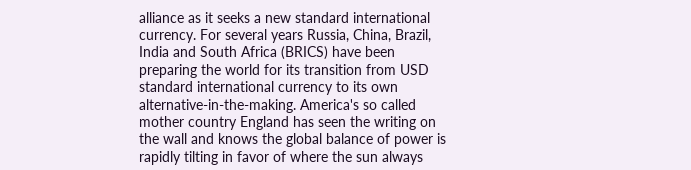alliance as it seeks a new standard international currency. For several years Russia, China, Brazil, India and South Africa (BRICS) have been preparing the world for its transition from USD standard international currency to its own alternative-in-the-making. America's so called mother country England has seen the writing on the wall and knows the global balance of power is rapidly tilting in favor of where the sun always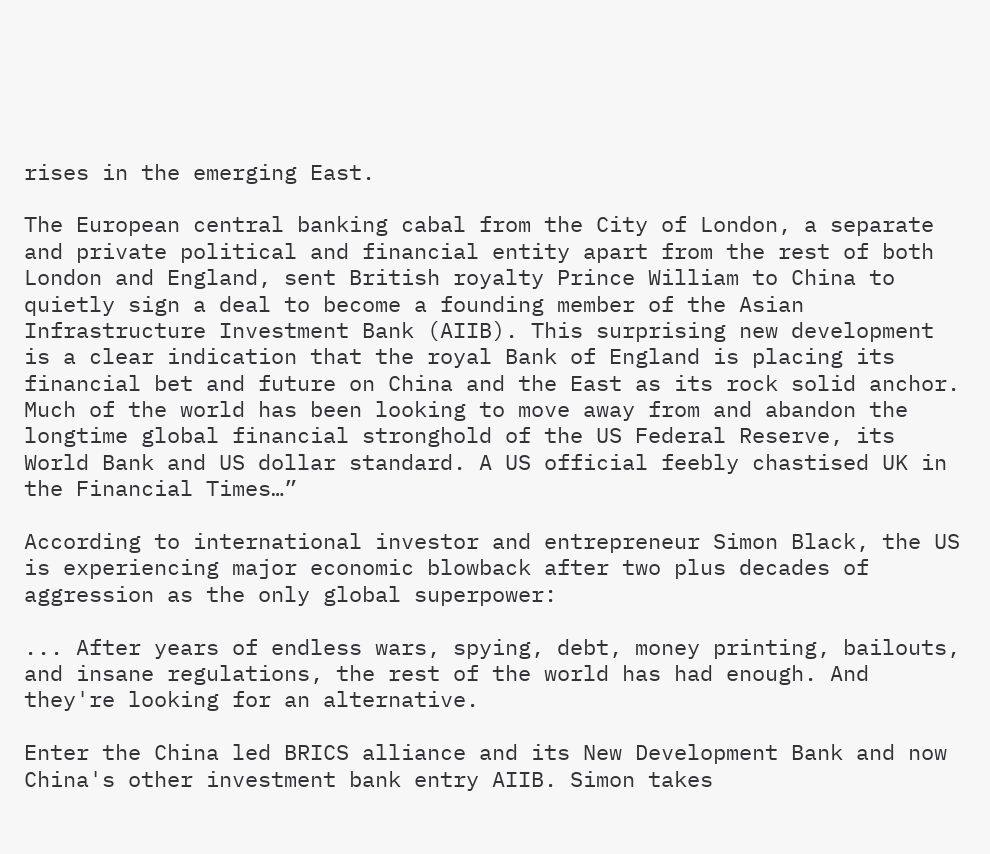rises in the emerging East.

The European central banking cabal from the City of London, a separate and private political and financial entity apart from the rest of both London and England, sent British royalty Prince William to China to quietly sign a deal to become a founding member of the Asian Infrastructure Investment Bank (AIIB). This surprising new development is a clear indication that the royal Bank of England is placing its financial bet and future on China and the East as its rock solid anchor. Much of the world has been looking to move away from and abandon the longtime global financial stronghold of the US Federal Reserve, its World Bank and US dollar standard. A US official feebly chastised UK in the Financial Times…”

According to international investor and entrepreneur Simon Black, the US is experiencing major economic blowback after two plus decades of aggression as the only global superpower:

... After years of endless wars, spying, debt, money printing, bailouts, and insane regulations, the rest of the world has had enough. And they're looking for an alternative.

Enter the China led BRICS alliance and its New Development Bank and now China's other investment bank entry AIIB. Simon takes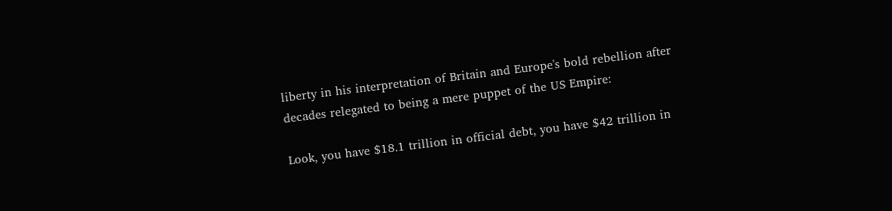liberty in his interpretation of Britain and Europe's bold rebellion after decades relegated to being a mere puppet of the US Empire:

Look, you have $18.1 trillion in official debt, you have $42 trillion in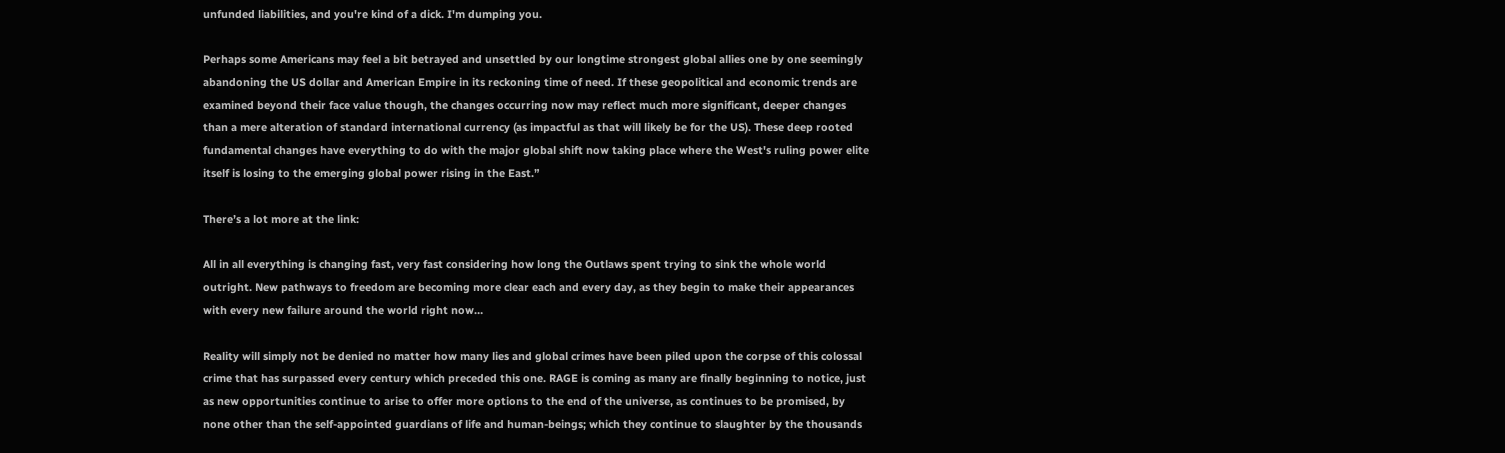unfunded liabilities, and you're kind of a dick. I'm dumping you.

Perhaps some Americans may feel a bit betrayed and unsettled by our longtime strongest global allies one by one seemingly abandoning the US dollar and American Empire in its reckoning time of need. If these geopolitical and economic trends are examined beyond their face value though, the changes occurring now may reflect much more significant, deeper changes than a mere alteration of standard international currency (as impactful as that will likely be for the US). These deep rooted fundamental changes have everything to do with the major global shift now taking place where the West's ruling power elite itself is losing to the emerging global power rising in the East.”

There’s a lot more at the link:

All in all everything is changing fast, very fast considering how long the Outlaws spent trying to sink the whole world outright. New pathways to freedom are becoming more clear each and every day, as they begin to make their appearances with every new failure around the world right now…

Reality will simply not be denied no matter how many lies and global crimes have been piled upon the corpse of this colossal crime that has surpassed every century which preceded this one. RAGE is coming as many are finally beginning to notice, just as new opportunities continue to arise to offer more options to the end of the universe, as continues to be promised, by none other than the self-appointed guardians of life and human-beings; which they continue to slaughter by the thousands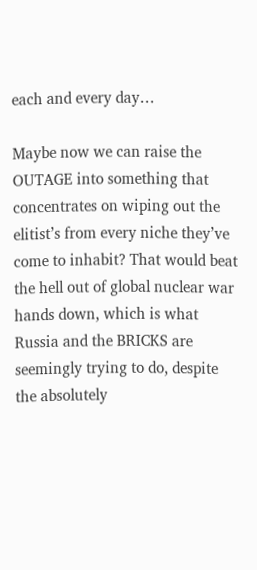each and every day…

Maybe now we can raise the OUTAGE into something that concentrates on wiping out the elitist’s from every niche they’ve come to inhabit? That would beat the hell out of global nuclear war hands down, which is what Russia and the BRICKS are seemingly trying to do, despite the absolutely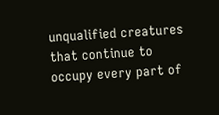unqualified creatures that continue to occupy every part of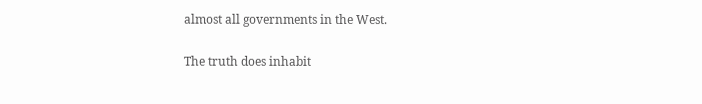almost all governments in the West.

The truth does inhabit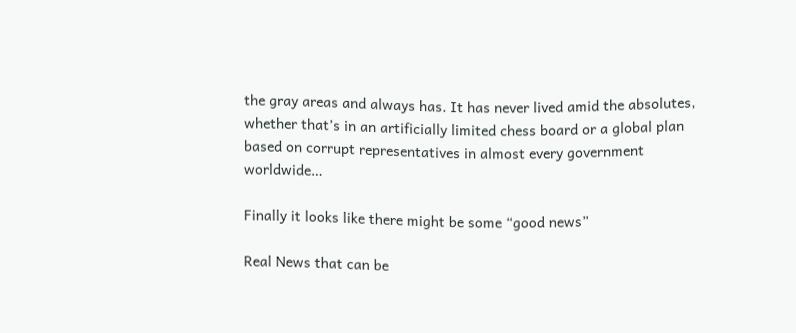the gray areas and always has. It has never lived amid the absolutes, whether that’s in an artificially limited chess board or a global plan based on corrupt representatives in almost every government worldwide…

Finally it looks like there might be some “good news”

Real News that can be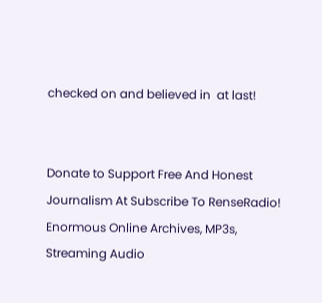checked on and believed in  at last!


Donate to Support Free And Honest Journalism At Subscribe To RenseRadio! Enormous Online Archives, MP3s, Streaming Audio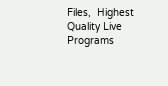Files,  Highest Quality Live Programs